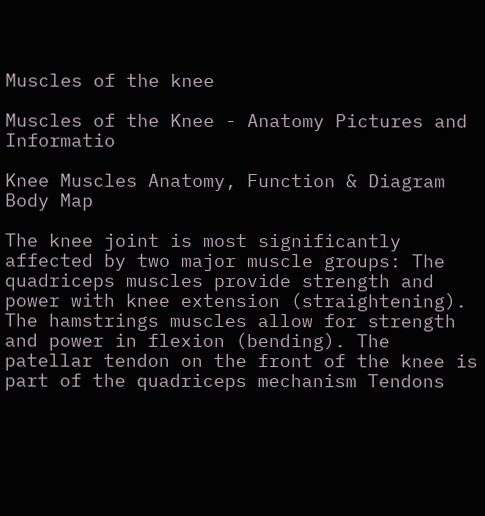Muscles of the knee

Muscles of the Knee - Anatomy Pictures and Informatio

Knee Muscles Anatomy, Function & Diagram Body Map

The knee joint is most significantly affected by two major muscle groups: The quadriceps muscles provide strength and power with knee extension (straightening). The hamstrings muscles allow for strength and power in flexion (bending). The patellar tendon on the front of the knee is part of the quadriceps mechanism Tendons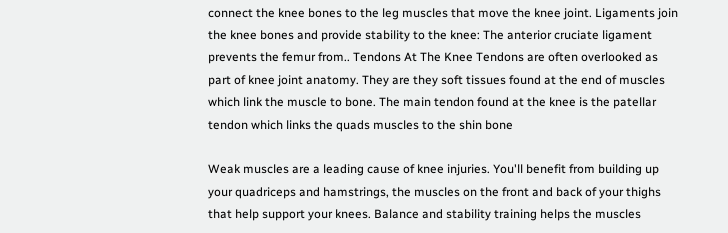connect the knee bones to the leg muscles that move the knee joint. Ligaments join the knee bones and provide stability to the knee: The anterior cruciate ligament prevents the femur from.. Tendons At The Knee Tendons are often overlooked as part of knee joint anatomy. They are they soft tissues found at the end of muscles which link the muscle to bone. The main tendon found at the knee is the patellar tendon which links the quads muscles to the shin bone

Weak muscles are a leading cause of knee injuries. You'll benefit from building up your quadriceps and hamstrings, the muscles on the front and back of your thighs that help support your knees. Balance and stability training helps the muscles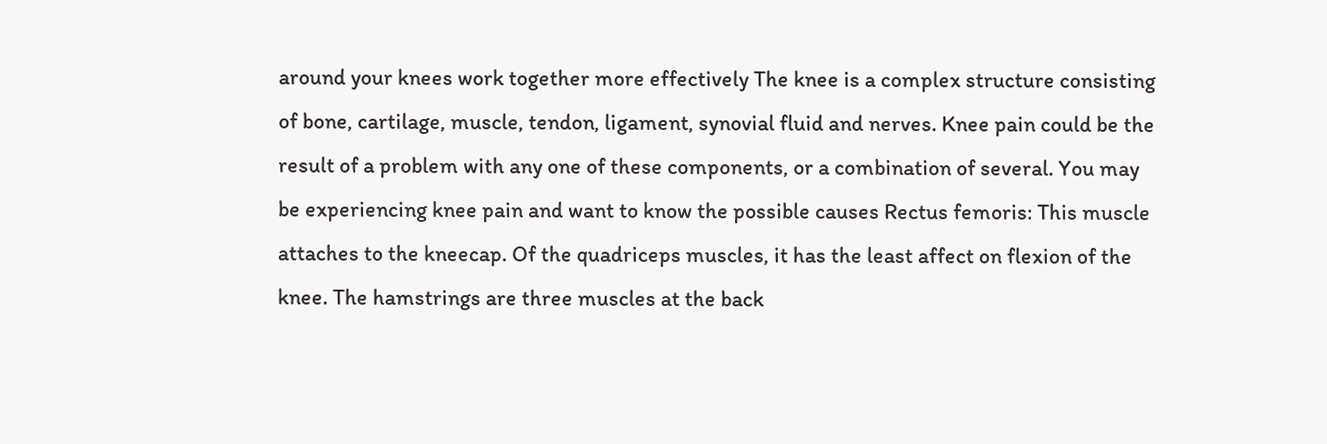around your knees work together more effectively The knee is a complex structure consisting of bone, cartilage, muscle, tendon, ligament, synovial fluid and nerves. Knee pain could be the result of a problem with any one of these components, or a combination of several. You may be experiencing knee pain and want to know the possible causes Rectus femoris: This muscle attaches to the kneecap. Of the quadriceps muscles, it has the least affect on flexion of the knee. The hamstrings are three muscles at the back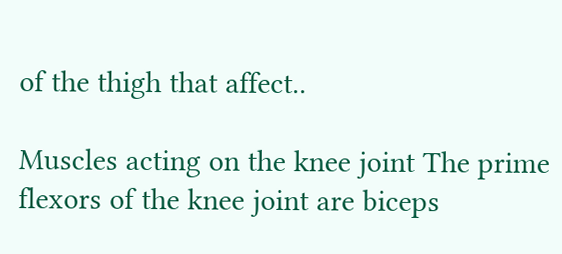of the thigh that affect..

Muscles acting on the knee joint The prime flexors of the knee joint are biceps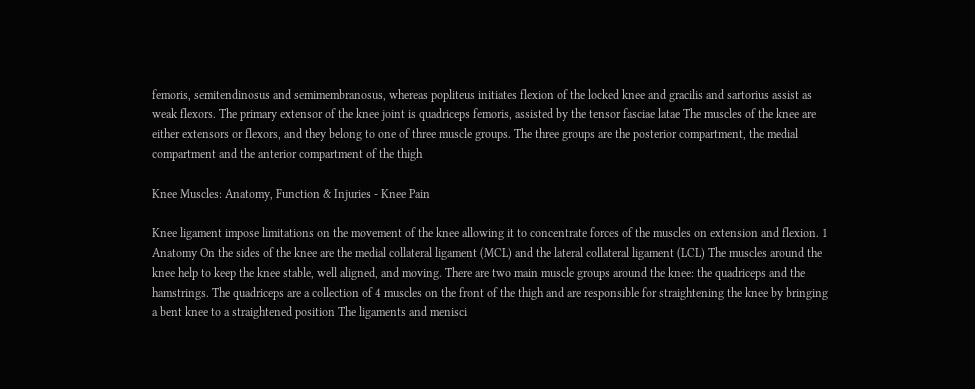femoris, semitendinosus and semimembranosus, whereas popliteus initiates flexion of the locked knee and gracilis and sartorius assist as weak flexors. The primary extensor of the knee joint is quadriceps femoris, assisted by the tensor fasciae latae The muscles of the knee are either extensors or flexors, and they belong to one of three muscle groups. The three groups are the posterior compartment, the medial compartment and the anterior compartment of the thigh

Knee Muscles: Anatomy, Function & Injuries - Knee Pain

Knee ligament impose limitations on the movement of the knee allowing it to concentrate forces of the muscles on extension and flexion. 1 Anatomy On the sides of the knee are the medial collateral ligament (MCL) and the lateral collateral ligament (LCL) The muscles around the knee help to keep the knee stable, well aligned, and moving. There are two main muscle groups around the knee: the quadriceps and the hamstrings. The quadriceps are a collection of 4 muscles on the front of the thigh and are responsible for straightening the knee by bringing a bent knee to a straightened position The ligaments and menisci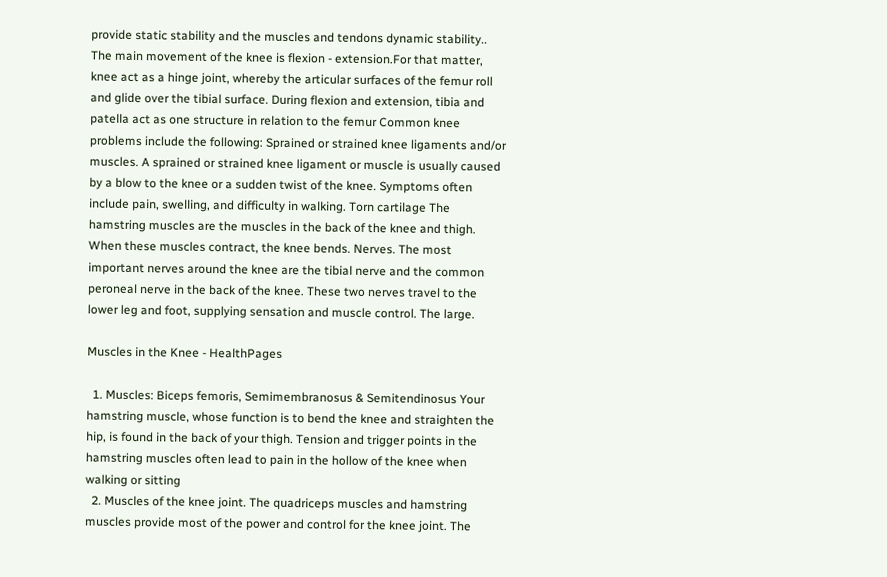provide static stability and the muscles and tendons dynamic stability.. The main movement of the knee is flexion - extension.For that matter, knee act as a hinge joint, whereby the articular surfaces of the femur roll and glide over the tibial surface. During flexion and extension, tibia and patella act as one structure in relation to the femur Common knee problems include the following: Sprained or strained knee ligaments and/or muscles. A sprained or strained knee ligament or muscle is usually caused by a blow to the knee or a sudden twist of the knee. Symptoms often include pain, swelling, and difficulty in walking. Torn cartilage The hamstring muscles are the muscles in the back of the knee and thigh. When these muscles contract, the knee bends. Nerves. The most important nerves around the knee are the tibial nerve and the common peroneal nerve in the back of the knee. These two nerves travel to the lower leg and foot, supplying sensation and muscle control. The large.

Muscles in the Knee - HealthPages

  1. Muscles: Biceps femoris, Semimembranosus & Semitendinosus Your hamstring muscle, whose function is to bend the knee and straighten the hip, is found in the back of your thigh. Tension and trigger points in the hamstring muscles often lead to pain in the hollow of the knee when walking or sitting
  2. Muscles of the knee joint. The quadriceps muscles and hamstring muscles provide most of the power and control for the knee joint. The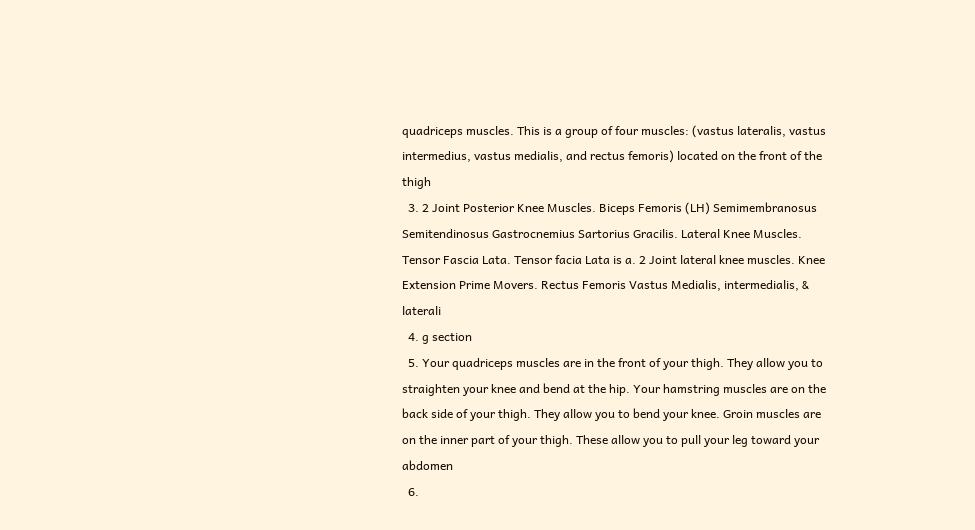quadriceps muscles. This is a group of four muscles: (vastus lateralis, vastus intermedius, vastus medialis, and rectus femoris) located on the front of the thigh
  3. 2 Joint Posterior Knee Muscles. Biceps Femoris (LH) Semimembranosus Semitendinosus Gastrocnemius Sartorius Gracilis. Lateral Knee Muscles. Tensor Fascia Lata. Tensor facia Lata is a. 2 Joint lateral knee muscles. Knee Extension Prime Movers. Rectus Femoris Vastus Medialis, intermedialis, & laterali
  4. g section
  5. Your quadriceps muscles are in the front of your thigh. They allow you to straighten your knee and bend at the hip. Your hamstring muscles are on the back side of your thigh. They allow you to bend your knee. Groin muscles are on the inner part of your thigh. These allow you to pull your leg toward your abdomen
  6.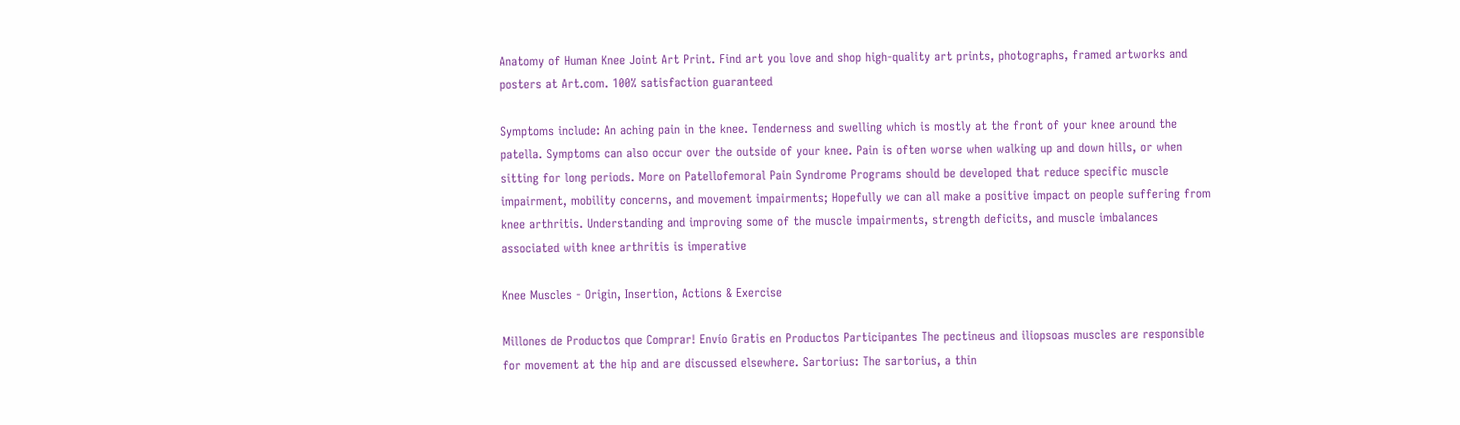Anatomy of Human Knee Joint Art Print. Find art you love and shop high-quality art prints, photographs, framed artworks and posters at Art.com. 100% satisfaction guaranteed

Symptoms include: An aching pain in the knee. Tenderness and swelling which is mostly at the front of your knee around the patella. Symptoms can also occur over the outside of your knee. Pain is often worse when walking up and down hills, or when sitting for long periods. More on Patellofemoral Pain Syndrome Programs should be developed that reduce specific muscle impairment, mobility concerns, and movement impairments; Hopefully we can all make a positive impact on people suffering from knee arthritis. Understanding and improving some of the muscle impairments, strength deficits, and muscle imbalances associated with knee arthritis is imperative

Knee Muscles - Origin, Insertion, Actions & Exercise

Millones de Productos que Comprar! Envío Gratis en Productos Participantes The pectineus and iliopsoas muscles are responsible for movement at the hip and are discussed elsewhere. Sartorius: The sartorius, a thin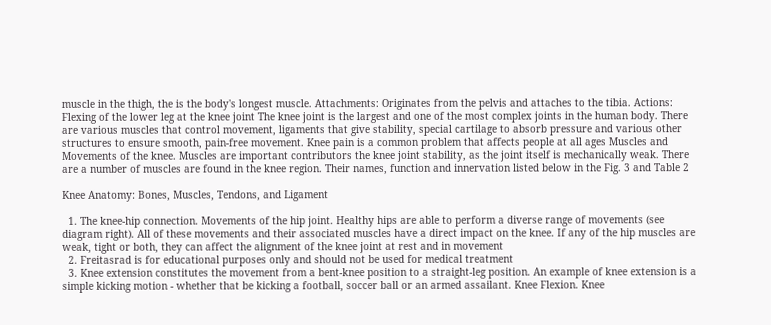muscle in the thigh, the is the body's longest muscle. Attachments: Originates from the pelvis and attaches to the tibia. Actions: Flexing of the lower leg at the knee joint The knee joint is the largest and one of the most complex joints in the human body. There are various muscles that control movement, ligaments that give stability, special cartilage to absorb pressure and various other structures to ensure smooth, pain-free movement. Knee pain is a common problem that affects people at all ages Muscles and Movements of the knee. Muscles are important contributors the knee joint stability, as the joint itself is mechanically weak. There are a number of muscles are found in the knee region. Their names, function and innervation listed below in the Fig. 3 and Table 2

Knee Anatomy: Bones, Muscles, Tendons, and Ligament

  1. The knee-hip connection. Movements of the hip joint. Healthy hips are able to perform a diverse range of movements (see diagram right). All of these movements and their associated muscles have a direct impact on the knee. If any of the hip muscles are weak, tight or both, they can affect the alignment of the knee joint at rest and in movement
  2. Freitasrad is for educational purposes only and should not be used for medical treatment
  3. Knee extension constitutes the movement from a bent-knee position to a straight-leg position. An example of knee extension is a simple kicking motion - whether that be kicking a football, soccer ball or an armed assailant. Knee Flexion. Knee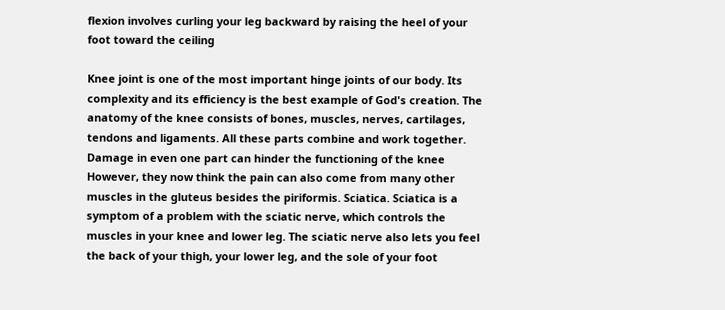flexion involves curling your leg backward by raising the heel of your foot toward the ceiling

Knee joint is one of the most important hinge joints of our body. Its complexity and its efficiency is the best example of God's creation. The anatomy of the knee consists of bones, muscles, nerves, cartilages, tendons and ligaments. All these parts combine and work together. Damage in even one part can hinder the functioning of the knee However, they now think the pain can also come from many other muscles in the gluteus besides the piriformis. Sciatica. Sciatica is a symptom of a problem with the sciatic nerve, which controls the muscles in your knee and lower leg. The sciatic nerve also lets you feel the back of your thigh, your lower leg, and the sole of your foot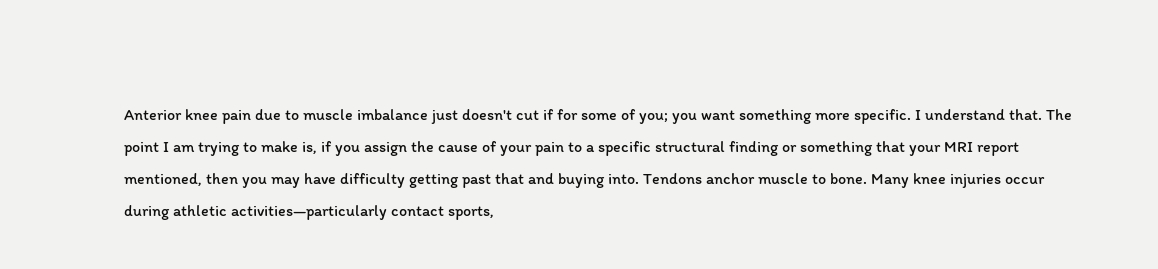Anterior knee pain due to muscle imbalance just doesn't cut if for some of you; you want something more specific. I understand that. The point I am trying to make is, if you assign the cause of your pain to a specific structural finding or something that your MRI report mentioned, then you may have difficulty getting past that and buying into. Tendons anchor muscle to bone. Many knee injuries occur during athletic activities—particularly contact sports,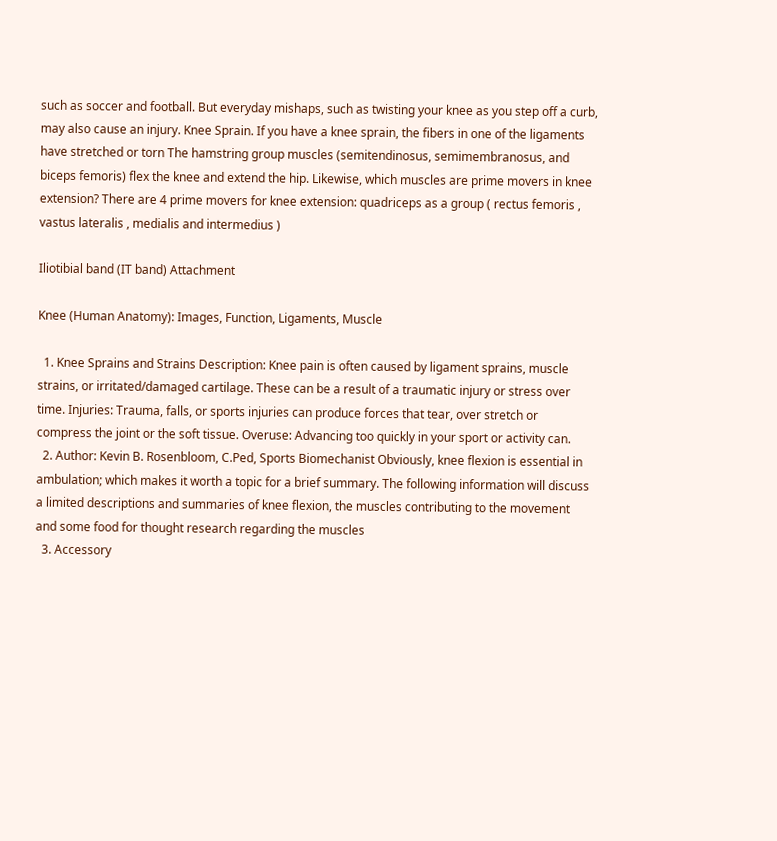such as soccer and football. But everyday mishaps, such as twisting your knee as you step off a curb, may also cause an injury. Knee Sprain. If you have a knee sprain, the fibers in one of the ligaments have stretched or torn The hamstring group muscles (semitendinosus, semimembranosus, and biceps femoris) flex the knee and extend the hip. Likewise, which muscles are prime movers in knee extension? There are 4 prime movers for knee extension: quadriceps as a group ( rectus femoris , vastus lateralis , medialis and intermedius )

Iliotibial band (IT band) Attachment

Knee (Human Anatomy): Images, Function, Ligaments, Muscle

  1. Knee Sprains and Strains Description: Knee pain is often caused by ligament sprains, muscle strains, or irritated/damaged cartilage. These can be a result of a traumatic injury or stress over time. Injuries: Trauma, falls, or sports injuries can produce forces that tear, over stretch or compress the joint or the soft tissue. Overuse: Advancing too quickly in your sport or activity can.
  2. Author: Kevin B. Rosenbloom, C.Ped, Sports Biomechanist Obviously, knee flexion is essential in ambulation; which makes it worth a topic for a brief summary. The following information will discuss a limited descriptions and summaries of knee flexion, the muscles contributing to the movement and some food for thought research regarding the muscles
  3. Accessory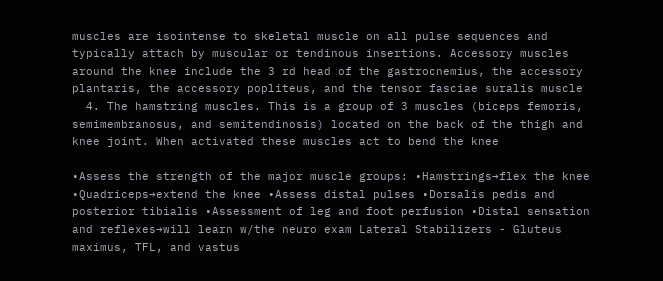muscles are isointense to skeletal muscle on all pulse sequences and typically attach by muscular or tendinous insertions. Accessory muscles around the knee include the 3 rd head of the gastrocnemius, the accessory plantaris, the accessory popliteus, and the tensor fasciae suralis muscle
  4. The hamstring muscles. This is a group of 3 muscles (biceps femoris, semimembranosus, and semitendinosis) located on the back of the thigh and knee joint. When activated these muscles act to bend the knee

•Assess the strength of the major muscle groups: •Hamstrings→flex the knee •Quadriceps→extend the knee •Assess distal pulses •Dorsalis pedis and posterior tibialis •Assessment of leg and foot perfusion •Distal sensation and reflexes→will learn w/the neuro exam Lateral Stabilizers - Gluteus maximus, TFL, and vastus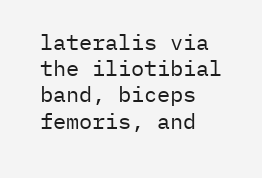lateralis via the iliotibial band, biceps femoris, and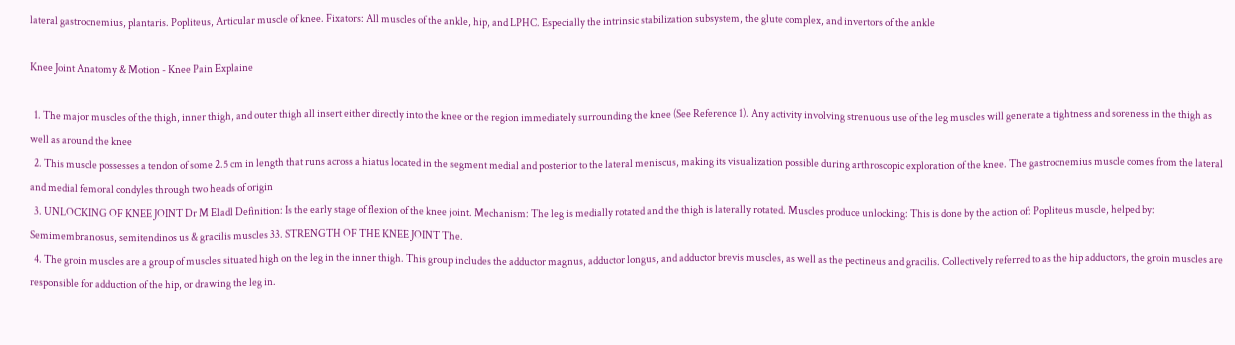lateral gastrocnemius, plantaris. Popliteus, Articular muscle of knee. Fixators: All muscles of the ankle, hip, and LPHC. Especially the intrinsic stabilization subsystem, the glute complex, and invertors of the ankle

Knee Joint Anatomy & Motion - Knee Pain Explaine

  1. The major muscles of the thigh, inner thigh, and outer thigh all insert either directly into the knee or the region immediately surrounding the knee (See Reference 1). Any activity involving strenuous use of the leg muscles will generate a tightness and soreness in the thigh as well as around the knee
  2. This muscle possesses a tendon of some 2.5 cm in length that runs across a hiatus located in the segment medial and posterior to the lateral meniscus, making its visualization possible during arthroscopic exploration of the knee. The gastrocnemius muscle comes from the lateral and medial femoral condyles through two heads of origin
  3. UNLOCKING OF KNEE JOINT Dr M Eladl Definition: Is the early stage of flexion of the knee joint. Mechanism: The leg is medially rotated and the thigh is laterally rotated. Muscles produce unlocking: This is done by the action of: Popliteus muscle, helped by: Semimembranosus, semitendinos us & gracilis muscles 33. STRENGTH OF THE KNEE JOINT The.
  4. The groin muscles are a group of muscles situated high on the leg in the inner thigh. This group includes the adductor magnus, adductor longus, and adductor brevis muscles, as well as the pectineus and gracilis. Collectively referred to as the hip adductors, the groin muscles are responsible for adduction of the hip, or drawing the leg in.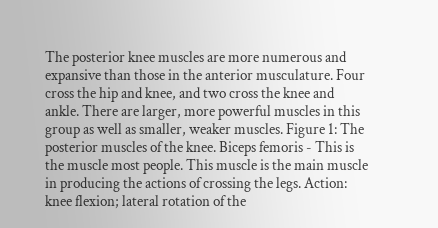The posterior knee muscles are more numerous and expansive than those in the anterior musculature. Four cross the hip and knee, and two cross the knee and ankle. There are larger, more powerful muscles in this group as well as smaller, weaker muscles. Figure 1: The posterior muscles of the knee. Biceps femoris - This is the muscle most people. This muscle is the main muscle in producing the actions of crossing the legs. Action: knee flexion; lateral rotation of the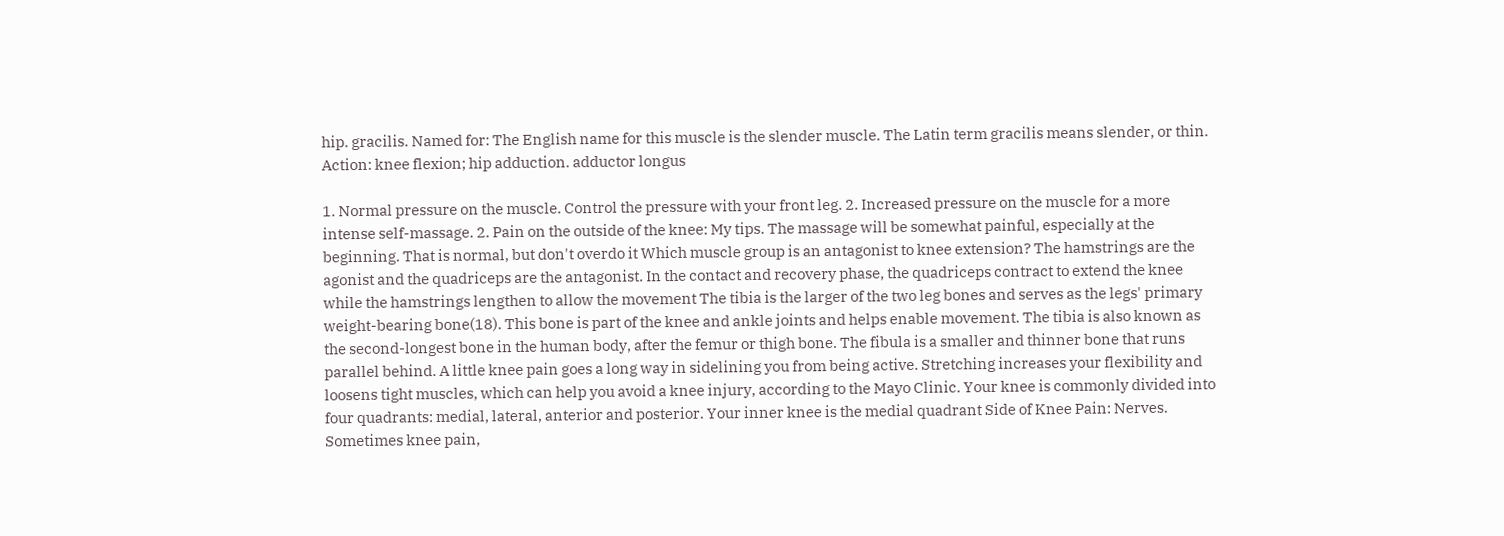hip. gracilis. Named for: The English name for this muscle is the slender muscle. The Latin term gracilis means slender, or thin. Action: knee flexion; hip adduction. adductor longus

1. Normal pressure on the muscle. Control the pressure with your front leg. 2. Increased pressure on the muscle for a more intense self-massage. 2. Pain on the outside of the knee: My tips. The massage will be somewhat painful, especially at the beginning. That is normal, but don't overdo it Which muscle group is an antagonist to knee extension? The hamstrings are the agonist and the quadriceps are the antagonist. In the contact and recovery phase, the quadriceps contract to extend the knee while the hamstrings lengthen to allow the movement The tibia is the larger of the two leg bones and serves as the legs' primary weight-bearing bone(18). This bone is part of the knee and ankle joints and helps enable movement. The tibia is also known as the second-longest bone in the human body, after the femur or thigh bone. The fibula is a smaller and thinner bone that runs parallel behind. A little knee pain goes a long way in sidelining you from being active. Stretching increases your flexibility and loosens tight muscles, which can help you avoid a knee injury, according to the Mayo Clinic. Your knee is commonly divided into four quadrants: medial, lateral, anterior and posterior. Your inner knee is the medial quadrant Side of Knee Pain: Nerves. Sometimes knee pain,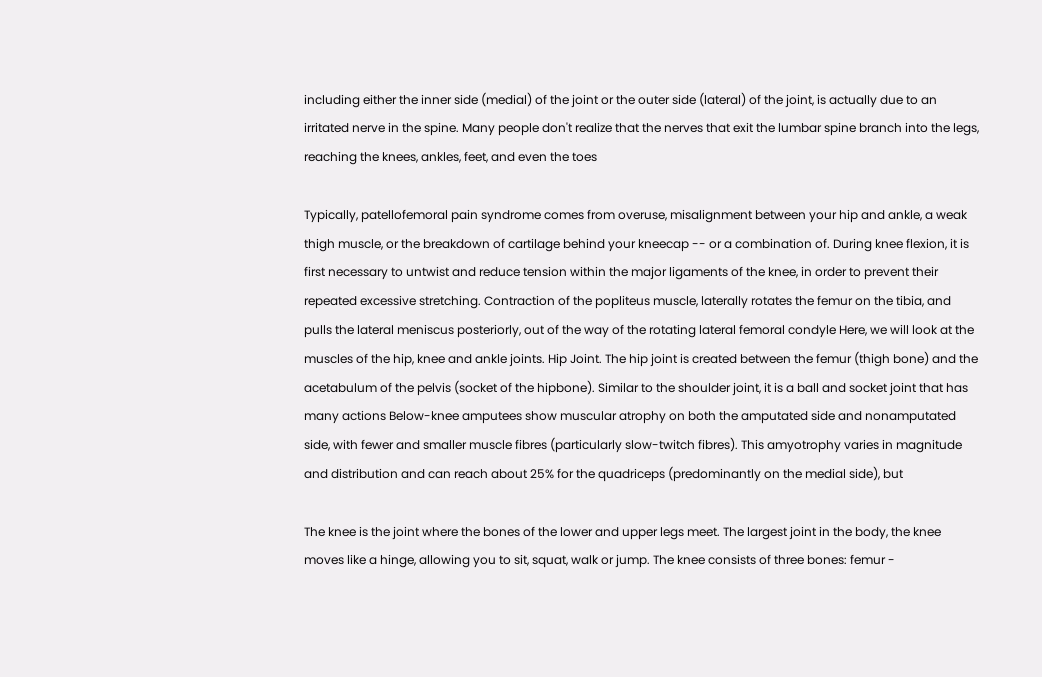including either the inner side (medial) of the joint or the outer side (lateral) of the joint, is actually due to an irritated nerve in the spine. Many people don't realize that the nerves that exit the lumbar spine branch into the legs, reaching the knees, ankles, feet, and even the toes

Typically, patellofemoral pain syndrome comes from overuse, misalignment between your hip and ankle, a weak thigh muscle, or the breakdown of cartilage behind your kneecap -- or a combination of. During knee flexion, it is first necessary to untwist and reduce tension within the major ligaments of the knee, in order to prevent their repeated excessive stretching. Contraction of the popliteus muscle, laterally rotates the femur on the tibia, and pulls the lateral meniscus posteriorly, out of the way of the rotating lateral femoral condyle Here, we will look at the muscles of the hip, knee and ankle joints. Hip Joint. The hip joint is created between the femur (thigh bone) and the acetabulum of the pelvis (socket of the hipbone). Similar to the shoulder joint, it is a ball and socket joint that has many actions Below-knee amputees show muscular atrophy on both the amputated side and nonamputated side, with fewer and smaller muscle fibres (particularly slow-twitch fibres). This amyotrophy varies in magnitude and distribution and can reach about 25% for the quadriceps (predominantly on the medial side), but

The knee is the joint where the bones of the lower and upper legs meet. The largest joint in the body, the knee moves like a hinge, allowing you to sit, squat, walk or jump. The knee consists of three bones: femur -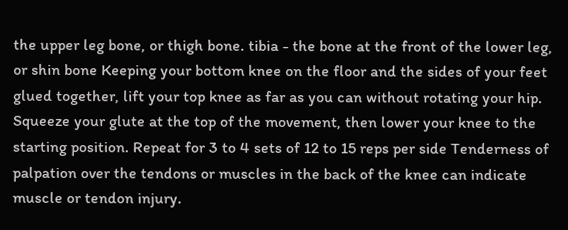the upper leg bone, or thigh bone. tibia - the bone at the front of the lower leg, or shin bone Keeping your bottom knee on the floor and the sides of your feet glued together, lift your top knee as far as you can without rotating your hip. Squeeze your glute at the top of the movement, then lower your knee to the starting position. Repeat for 3 to 4 sets of 12 to 15 reps per side Tenderness of palpation over the tendons or muscles in the back of the knee can indicate muscle or tendon injury.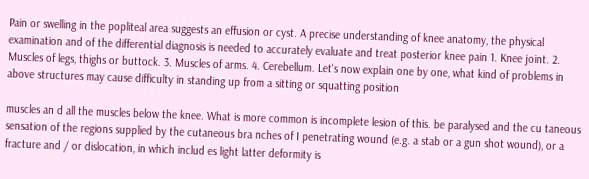Pain or swelling in the popliteal area suggests an effusion or cyst. A precise understanding of knee anatomy, the physical examination and of the differential diagnosis is needed to accurately evaluate and treat posterior knee pain 1. Knee joint. 2. Muscles of legs, thighs or buttock. 3. Muscles of arms. 4. Cerebellum. Let's now explain one by one, what kind of problems in above structures may cause difficulty in standing up from a sitting or squatting position

muscles an d all the muscles below the knee. What is more common is incomplete lesion of this. be paralysed and the cu taneous sensation of the regions supplied by the cutaneous bra nches of I penetrating wound (e.g. a stab or a gun shot wound), or a fracture and / or dislocation, in which includ es light latter deformity is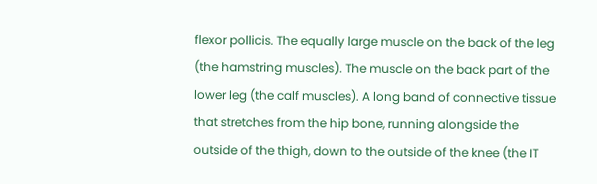flexor pollicis. The equally large muscle on the back of the leg (the hamstring muscles). The muscle on the back part of the lower leg (the calf muscles). A long band of connective tissue that stretches from the hip bone, running alongside the outside of the thigh, down to the outside of the knee (the IT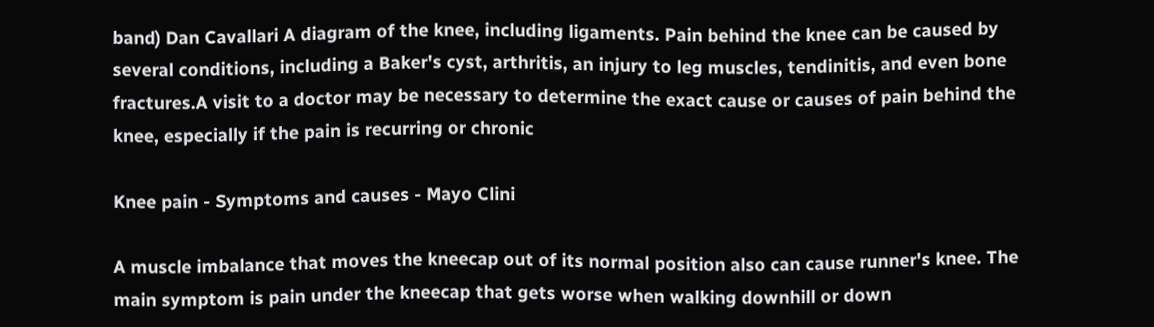band) Dan Cavallari A diagram of the knee, including ligaments. Pain behind the knee can be caused by several conditions, including a Baker's cyst, arthritis, an injury to leg muscles, tendinitis, and even bone fractures.A visit to a doctor may be necessary to determine the exact cause or causes of pain behind the knee, especially if the pain is recurring or chronic

Knee pain - Symptoms and causes - Mayo Clini

A muscle imbalance that moves the kneecap out of its normal position also can cause runner's knee. The main symptom is pain under the kneecap that gets worse when walking downhill or down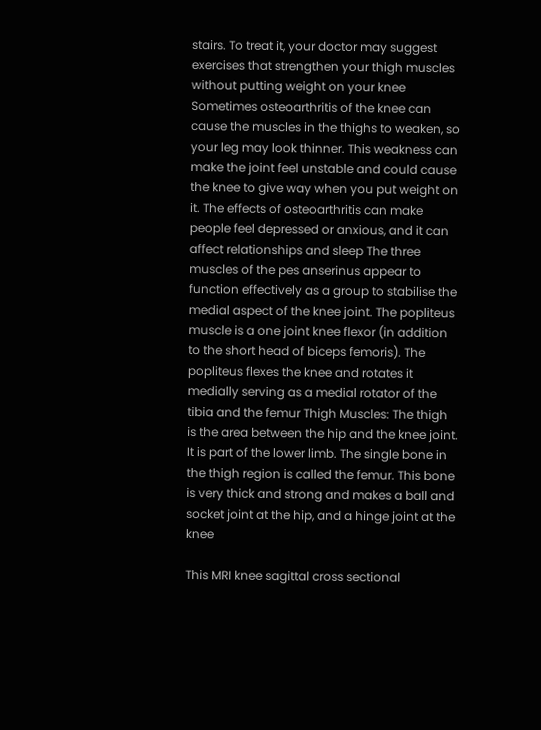stairs. To treat it, your doctor may suggest exercises that strengthen your thigh muscles without putting weight on your knee Sometimes osteoarthritis of the knee can cause the muscles in the thighs to weaken, so your leg may look thinner. This weakness can make the joint feel unstable and could cause the knee to give way when you put weight on it. The effects of osteoarthritis can make people feel depressed or anxious, and it can affect relationships and sleep The three muscles of the pes anserinus appear to function effectively as a group to stabilise the medial aspect of the knee joint. The popliteus muscle is a one joint knee flexor (in addition to the short head of biceps femoris). The popliteus flexes the knee and rotates it medially serving as a medial rotator of the tibia and the femur Thigh Muscles: The thigh is the area between the hip and the knee joint. It is part of the lower limb. The single bone in the thigh region is called the femur. This bone is very thick and strong and makes a ball and socket joint at the hip, and a hinge joint at the knee

This MRI knee sagittal cross sectional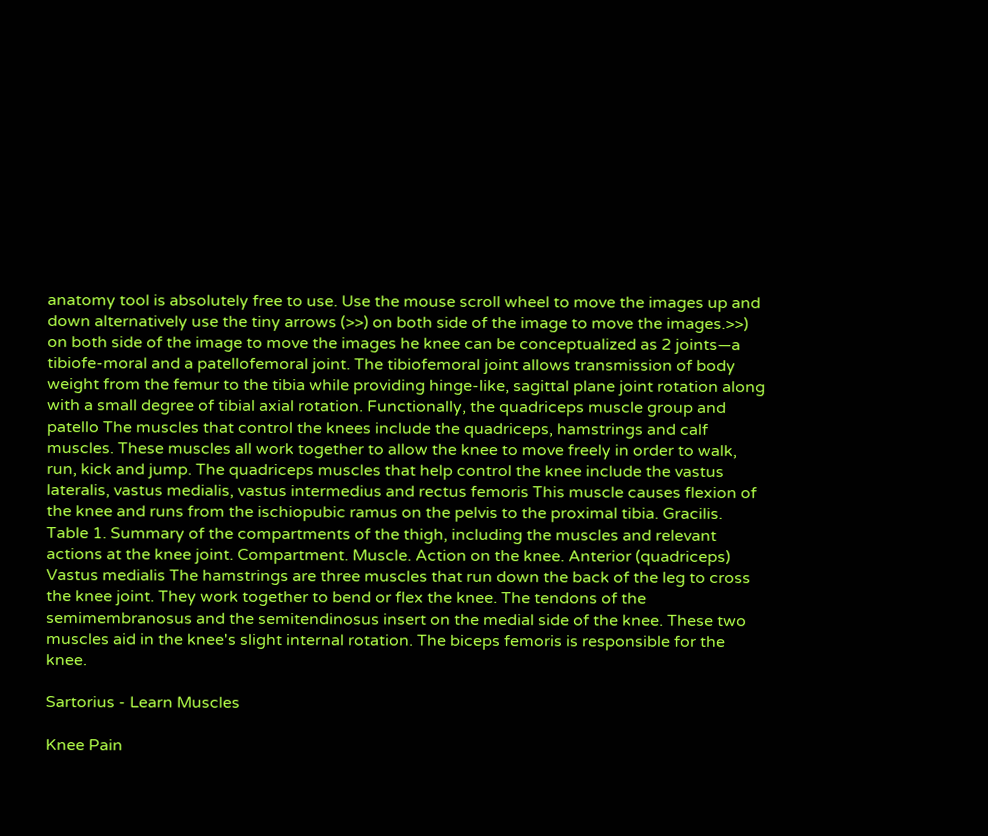anatomy tool is absolutely free to use. Use the mouse scroll wheel to move the images up and down alternatively use the tiny arrows (>>) on both side of the image to move the images.>>) on both side of the image to move the images he knee can be conceptualized as 2 joints—a tibiofe-moral and a patellofemoral joint. The tibiofemoral joint allows transmission of body weight from the femur to the tibia while providing hinge-like, sagittal plane joint rotation along with a small degree of tibial axial rotation. Functionally, the quadriceps muscle group and patello The muscles that control the knees include the quadriceps, hamstrings and calf muscles. These muscles all work together to allow the knee to move freely in order to walk, run, kick and jump. The quadriceps muscles that help control the knee include the vastus lateralis, vastus medialis, vastus intermedius and rectus femoris This muscle causes flexion of the knee and runs from the ischiopubic ramus on the pelvis to the proximal tibia. Gracilis. Table 1. Summary of the compartments of the thigh, including the muscles and relevant actions at the knee joint. Compartment. Muscle. Action on the knee. Anterior (quadriceps) Vastus medialis The hamstrings are three muscles that run down the back of the leg to cross the knee joint. They work together to bend or flex the knee. The tendons of the semimembranosus and the semitendinosus insert on the medial side of the knee. These two muscles aid in the knee's slight internal rotation. The biceps femoris is responsible for the knee.

Sartorius - Learn Muscles

Knee Pain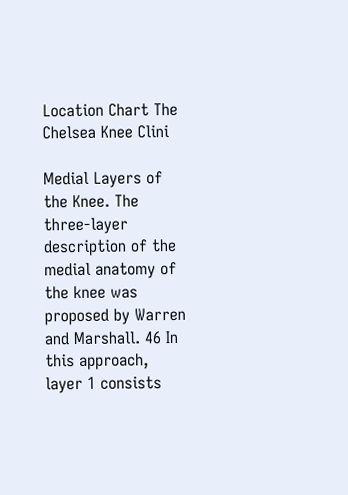Location Chart The Chelsea Knee Clini

Medial Layers of the Knee. The three-layer description of the medial anatomy of the knee was proposed by Warren and Marshall. 46 In this approach, layer 1 consists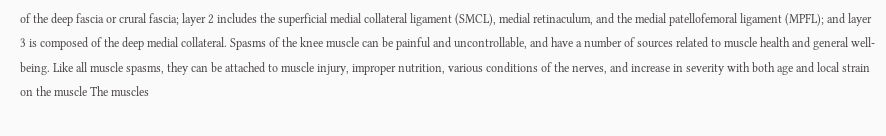of the deep fascia or crural fascia; layer 2 includes the superficial medial collateral ligament (SMCL), medial retinaculum, and the medial patellofemoral ligament (MPFL); and layer 3 is composed of the deep medial collateral. Spasms of the knee muscle can be painful and uncontrollable, and have a number of sources related to muscle health and general well-being. Like all muscle spasms, they can be attached to muscle injury, improper nutrition, various conditions of the nerves, and increase in severity with both age and local strain on the muscle The muscles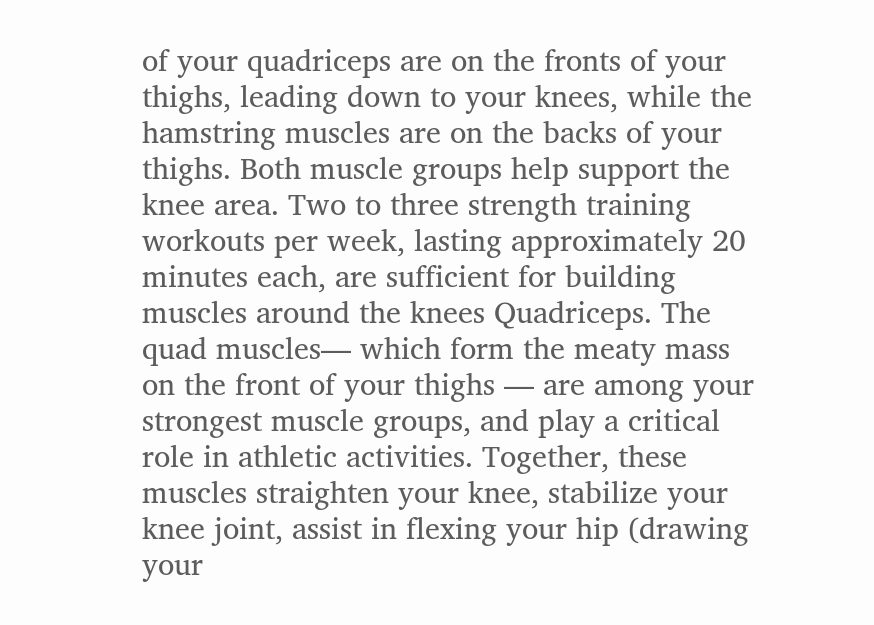of your quadriceps are on the fronts of your thighs, leading down to your knees, while the hamstring muscles are on the backs of your thighs. Both muscle groups help support the knee area. Two to three strength training workouts per week, lasting approximately 20 minutes each, are sufficient for building muscles around the knees Quadriceps. The quad muscles— which form the meaty mass on the front of your thighs — are among your strongest muscle groups, and play a critical role in athletic activities. Together, these muscles straighten your knee, stabilize your knee joint, assist in flexing your hip (drawing your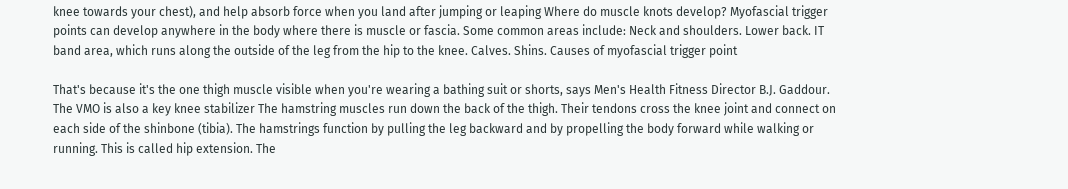knee towards your chest), and help absorb force when you land after jumping or leaping Where do muscle knots develop? Myofascial trigger points can develop anywhere in the body where there is muscle or fascia. Some common areas include: Neck and shoulders. Lower back. IT band area, which runs along the outside of the leg from the hip to the knee. Calves. Shins. Causes of myofascial trigger point

That's because it's the one thigh muscle visible when you're wearing a bathing suit or shorts, says Men's Health Fitness Director B.J. Gaddour. The VMO is also a key knee stabilizer The hamstring muscles run down the back of the thigh. Their tendons cross the knee joint and connect on each side of the shinbone (tibia). The hamstrings function by pulling the leg backward and by propelling the body forward while walking or running. This is called hip extension. The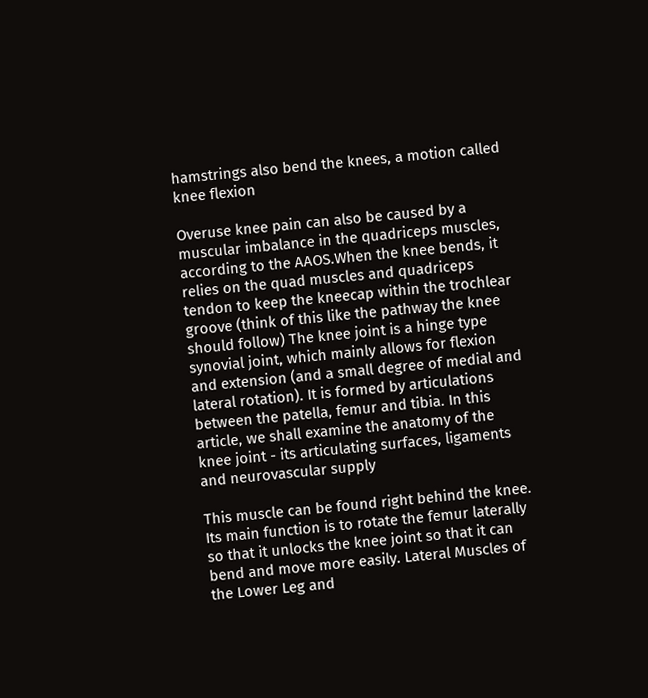hamstrings also bend the knees, a motion called knee flexion

Overuse knee pain can also be caused by a muscular imbalance in the quadriceps muscles, according to the AAOS.When the knee bends, it relies on the quad muscles and quadriceps tendon to keep the kneecap within the trochlear groove (think of this like the pathway the knee should follow) The knee joint is a hinge type synovial joint, which mainly allows for flexion and extension (and a small degree of medial and lateral rotation). It is formed by articulations between the patella, femur and tibia. In this article, we shall examine the anatomy of the knee joint - its articulating surfaces, ligaments and neurovascular supply

This muscle can be found right behind the knee. Its main function is to rotate the femur laterally so that it unlocks the knee joint so that it can bend and move more easily. Lateral Muscles of the Lower Leg and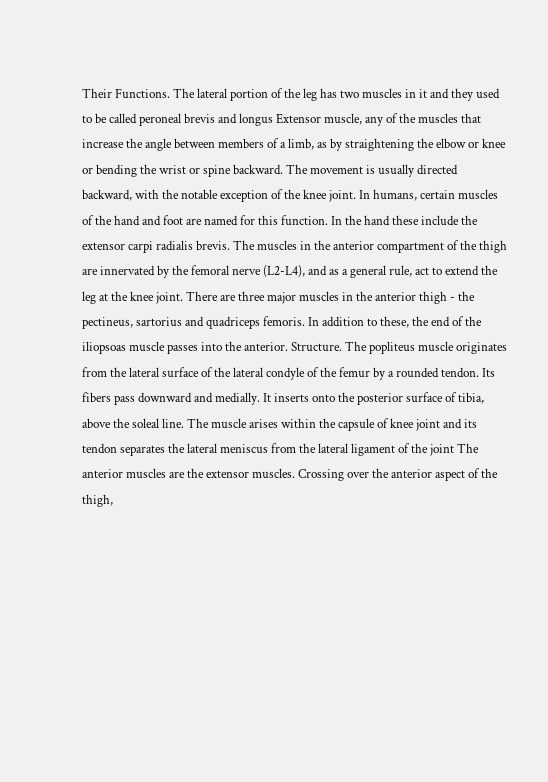Their Functions. The lateral portion of the leg has two muscles in it and they used to be called peroneal brevis and longus Extensor muscle, any of the muscles that increase the angle between members of a limb, as by straightening the elbow or knee or bending the wrist or spine backward. The movement is usually directed backward, with the notable exception of the knee joint. In humans, certain muscles of the hand and foot are named for this function. In the hand these include the extensor carpi radialis brevis. The muscles in the anterior compartment of the thigh are innervated by the femoral nerve (L2-L4), and as a general rule, act to extend the leg at the knee joint. There are three major muscles in the anterior thigh - the pectineus, sartorius and quadriceps femoris. In addition to these, the end of the iliopsoas muscle passes into the anterior. Structure. The popliteus muscle originates from the lateral surface of the lateral condyle of the femur by a rounded tendon. Its fibers pass downward and medially. It inserts onto the posterior surface of tibia, above the soleal line. The muscle arises within the capsule of knee joint and its tendon separates the lateral meniscus from the lateral ligament of the joint The anterior muscles are the extensor muscles. Crossing over the anterior aspect of the thigh,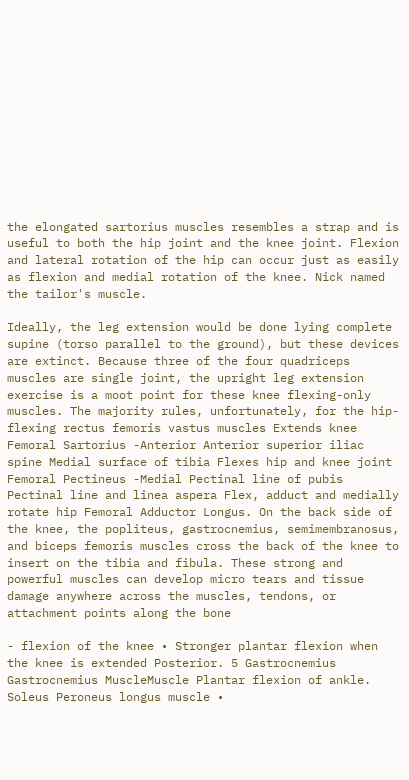the elongated sartorius muscles resembles a strap and is useful to both the hip joint and the knee joint. Flexion and lateral rotation of the hip can occur just as easily as flexion and medial rotation of the knee. Nick named the tailor's muscle.

Ideally, the leg extension would be done lying complete supine (torso parallel to the ground), but these devices are extinct. Because three of the four quadriceps muscles are single joint, the upright leg extension exercise is a moot point for these knee flexing-only muscles. The majority rules, unfortunately, for the hip-flexing rectus femoris vastus muscles Extends knee Femoral Sartorius -Anterior Anterior superior iliac spine Medial surface of tibia Flexes hip and knee joint Femoral Pectineus -Medial Pectinal line of pubis Pectinal line and linea aspera Flex, adduct and medially rotate hip Femoral Adductor Longus. On the back side of the knee, the popliteus, gastrocnemius, semimembranosus, and biceps femoris muscles cross the back of the knee to insert on the tibia and fibula. These strong and powerful muscles can develop micro tears and tissue damage anywhere across the muscles, tendons, or attachment points along the bone

- flexion of the knee • Stronger plantar flexion when the knee is extended Posterior. 5 Gastrocnemius Gastrocnemius MuscleMuscle Plantar flexion of ankle. Soleus Peroneus longus muscle •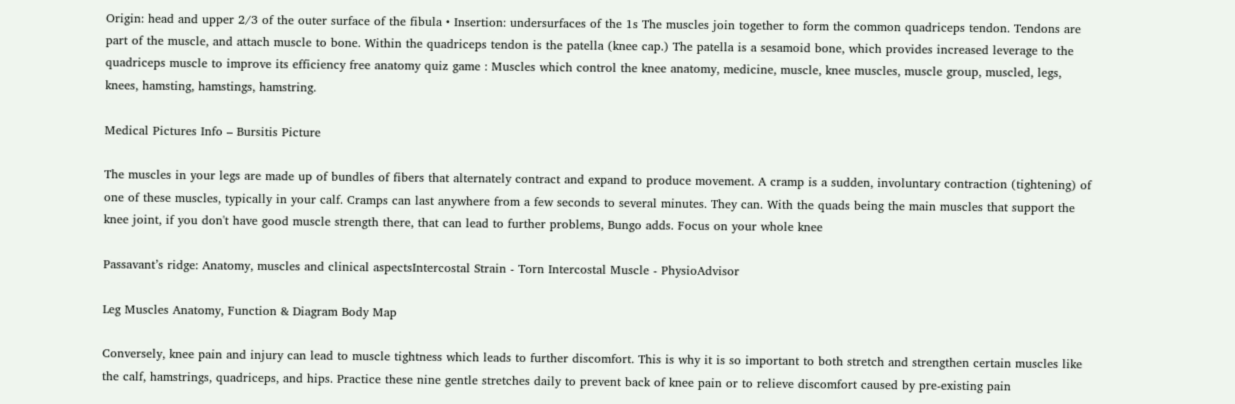Origin: head and upper 2/3 of the outer surface of the fibula • Insertion: undersurfaces of the 1s The muscles join together to form the common quadriceps tendon. Tendons are part of the muscle, and attach muscle to bone. Within the quadriceps tendon is the patella (knee cap.) The patella is a sesamoid bone, which provides increased leverage to the quadriceps muscle to improve its efficiency free anatomy quiz game : Muscles which control the knee anatomy, medicine, muscle, knee muscles, muscle group, muscled, legs, knees, hamsting, hamstings, hamstring.

Medical Pictures Info – Bursitis Picture

The muscles in your legs are made up of bundles of fibers that alternately contract and expand to produce movement. A cramp is a sudden, involuntary contraction (tightening) of one of these muscles, typically in your calf. Cramps can last anywhere from a few seconds to several minutes. They can. With the quads being the main muscles that support the knee joint, if you don't have good muscle strength there, that can lead to further problems, Bungo adds. Focus on your whole knee

Passavant’s ridge: Anatomy, muscles and clinical aspectsIntercostal Strain - Torn Intercostal Muscle - PhysioAdvisor

Leg Muscles Anatomy, Function & Diagram Body Map

Conversely, knee pain and injury can lead to muscle tightness which leads to further discomfort. This is why it is so important to both stretch and strengthen certain muscles like the calf, hamstrings, quadriceps, and hips. Practice these nine gentle stretches daily to prevent back of knee pain or to relieve discomfort caused by pre-existing pain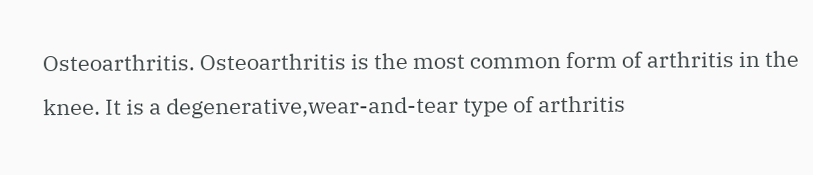Osteoarthritis. Osteoarthritis is the most common form of arthritis in the knee. It is a degenerative,wear-and-tear type of arthritis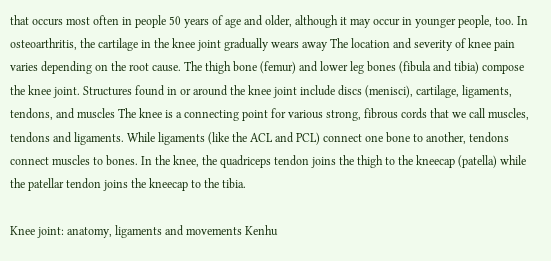that occurs most often in people 50 years of age and older, although it may occur in younger people, too. In osteoarthritis, the cartilage in the knee joint gradually wears away The location and severity of knee pain varies depending on the root cause. The thigh bone (femur) and lower leg bones (fibula and tibia) compose the knee joint. Structures found in or around the knee joint include discs (menisci), cartilage, ligaments, tendons, and muscles The knee is a connecting point for various strong, fibrous cords that we call muscles, tendons and ligaments. While ligaments (like the ACL and PCL) connect one bone to another, tendons connect muscles to bones. In the knee, the quadriceps tendon joins the thigh to the kneecap (patella) while the patellar tendon joins the kneecap to the tibia.

Knee joint: anatomy, ligaments and movements Kenhu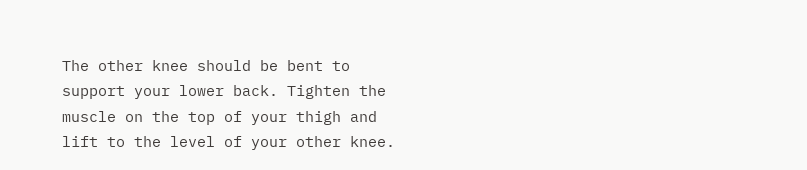The other knee should be bent to support your lower back. Tighten the muscle on the top of your thigh and lift to the level of your other knee.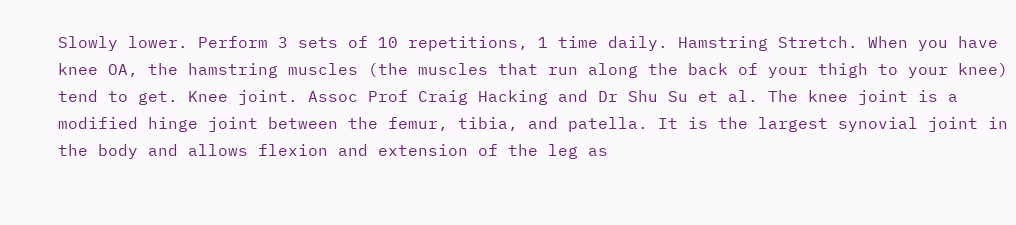Slowly lower. Perform 3 sets of 10 repetitions, 1 time daily. Hamstring Stretch. When you have knee OA, the hamstring muscles (the muscles that run along the back of your thigh to your knee) tend to get. Knee joint. Assoc Prof Craig Hacking and Dr Shu Su et al. The knee joint is a modified hinge joint between the femur, tibia, and patella. It is the largest synovial joint in the body and allows flexion and extension of the leg as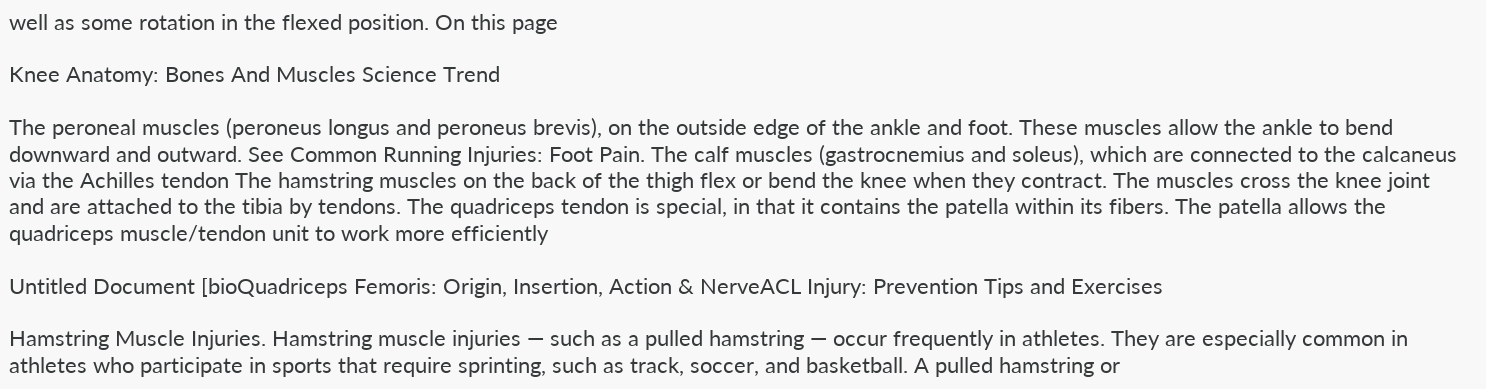well as some rotation in the flexed position. On this page

Knee Anatomy: Bones And Muscles Science Trend

The peroneal muscles (peroneus longus and peroneus brevis), on the outside edge of the ankle and foot. These muscles allow the ankle to bend downward and outward. See Common Running Injuries: Foot Pain. The calf muscles (gastrocnemius and soleus), which are connected to the calcaneus via the Achilles tendon The hamstring muscles on the back of the thigh flex or bend the knee when they contract. The muscles cross the knee joint and are attached to the tibia by tendons. The quadriceps tendon is special, in that it contains the patella within its fibers. The patella allows the quadriceps muscle/tendon unit to work more efficiently

Untitled Document [bioQuadriceps Femoris: Origin, Insertion, Action & NerveACL Injury: Prevention Tips and Exercises

Hamstring Muscle Injuries. Hamstring muscle injuries — such as a pulled hamstring — occur frequently in athletes. They are especially common in athletes who participate in sports that require sprinting, such as track, soccer, and basketball. A pulled hamstring or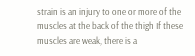strain is an injury to one or more of the muscles at the back of the thigh If these muscles are weak, there is a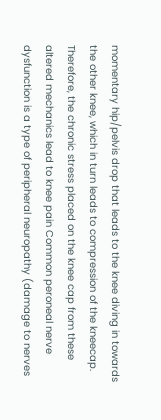momentary hip/pelvis drop that leads to the knee diving in towards the other knee, which in turn leads to compression of the kneecap. Therefore, the chronic stress placed on the knee cap from these altered mechanics lead to knee pain Common peroneal nerve dysfunction is a type of peripheral neuropathy (damage to nerves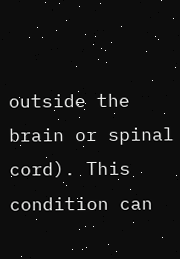outside the brain or spinal cord). This condition can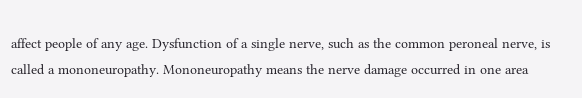affect people of any age. Dysfunction of a single nerve, such as the common peroneal nerve, is called a mononeuropathy. Mononeuropathy means the nerve damage occurred in one area